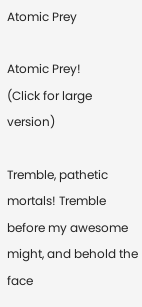Atomic Prey

Atomic Prey!
(Click for large version)

Tremble, pathetic mortals! Tremble before my awesome might, and behold the face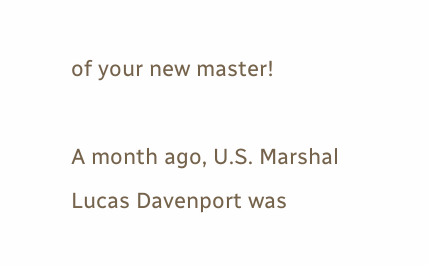of your new master!

A month ago, U.S. Marshal Lucas Davenport was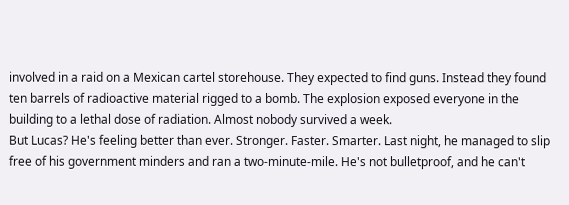involved in a raid on a Mexican cartel storehouse. They expected to find guns. Instead they found ten barrels of radioactive material rigged to a bomb. The explosion exposed everyone in the building to a lethal dose of radiation. Almost nobody survived a week.
But Lucas? He's feeling better than ever. Stronger. Faster. Smarter. Last night, he managed to slip free of his government minders and ran a two-minute-mile. He's not bulletproof, and he can't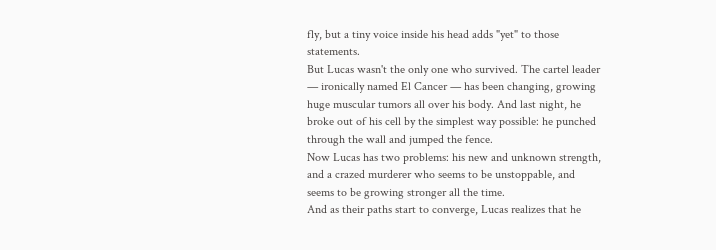fly, but a tiny voice inside his head adds "yet" to those statements.
But Lucas wasn't the only one who survived. The cartel leader — ironically named El Cancer — has been changing, growing huge muscular tumors all over his body. And last night, he broke out of his cell by the simplest way possible: he punched through the wall and jumped the fence.
Now Lucas has two problems: his new and unknown strength, and a crazed murderer who seems to be unstoppable, and seems to be growing stronger all the time.
And as their paths start to converge, Lucas realizes that he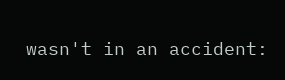wasn't in an accident: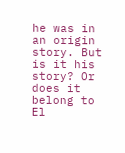he was in an origin story. But is it his story? Or does it belong to El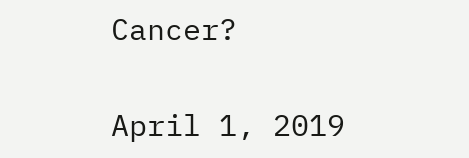Cancer?

April 1, 2019